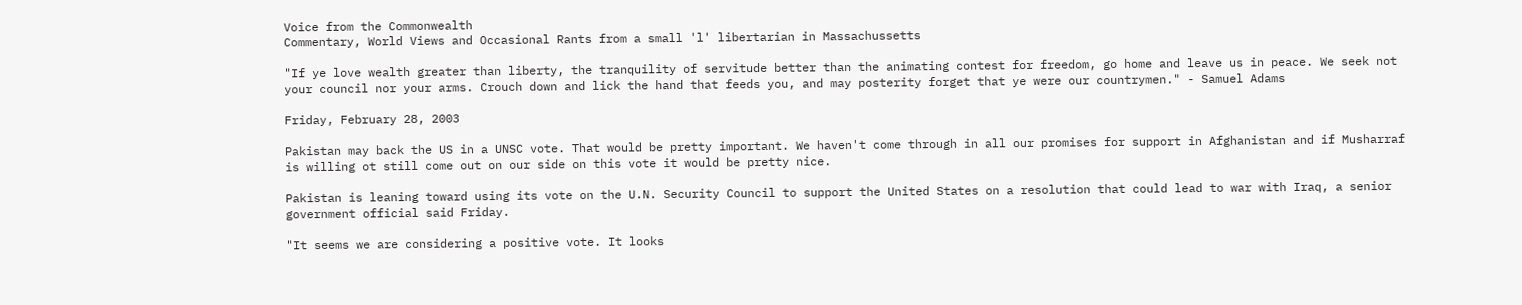Voice from the Commonwealth
Commentary, World Views and Occasional Rants from a small 'l' libertarian in Massachussetts

"If ye love wealth greater than liberty, the tranquility of servitude better than the animating contest for freedom, go home and leave us in peace. We seek not your council nor your arms. Crouch down and lick the hand that feeds you, and may posterity forget that ye were our countrymen." - Samuel Adams

Friday, February 28, 2003

Pakistan may back the US in a UNSC vote. That would be pretty important. We haven't come through in all our promises for support in Afghanistan and if Musharraf is willing ot still come out on our side on this vote it would be pretty nice.

Pakistan is leaning toward using its vote on the U.N. Security Council to support the United States on a resolution that could lead to war with Iraq, a senior government official said Friday.

"It seems we are considering a positive vote. It looks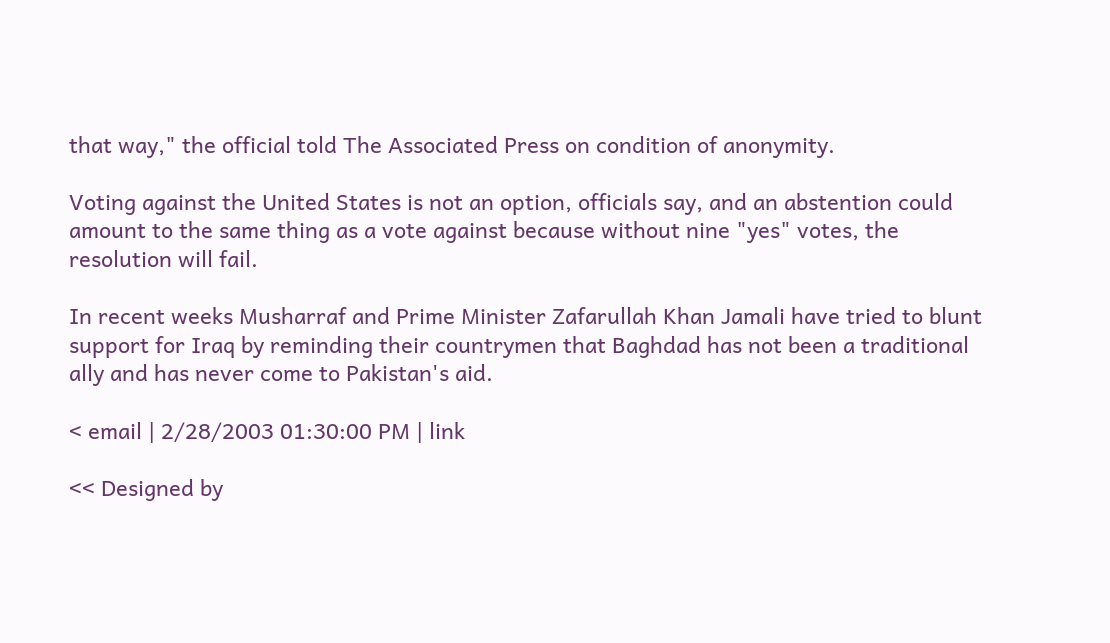that way," the official told The Associated Press on condition of anonymity.

Voting against the United States is not an option, officials say, and an abstention could amount to the same thing as a vote against because without nine "yes" votes, the resolution will fail.

In recent weeks Musharraf and Prime Minister Zafarullah Khan Jamali have tried to blunt support for Iraq by reminding their countrymen that Baghdad has not been a traditional ally and has never come to Pakistan's aid.

< email | 2/28/2003 01:30:00 PM | link

<< Designed by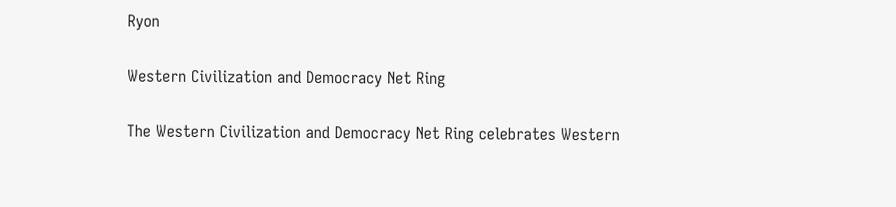Ryon

Western Civilization and Democracy Net Ring

The Western Civilization and Democracy Net Ring celebrates Western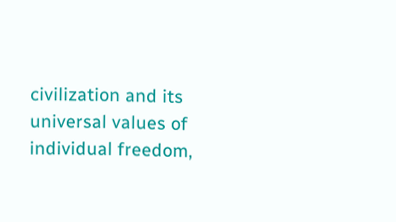civilization and its universal values of individual freedom,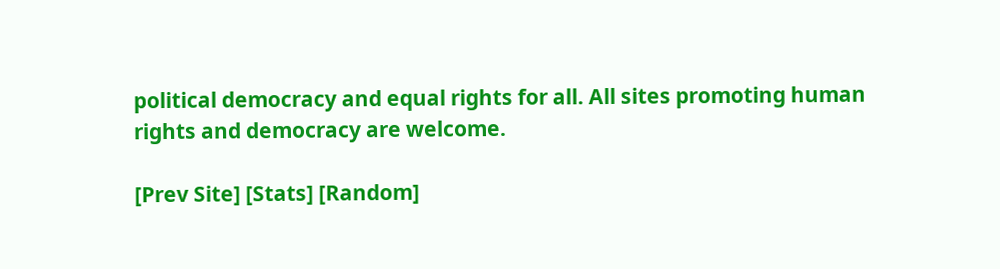political democracy and equal rights for all. All sites promoting human rights and democracy are welcome.

[Prev Site] [Stats] [Random]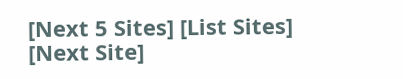[Next 5 Sites] [List Sites] [Next Site]